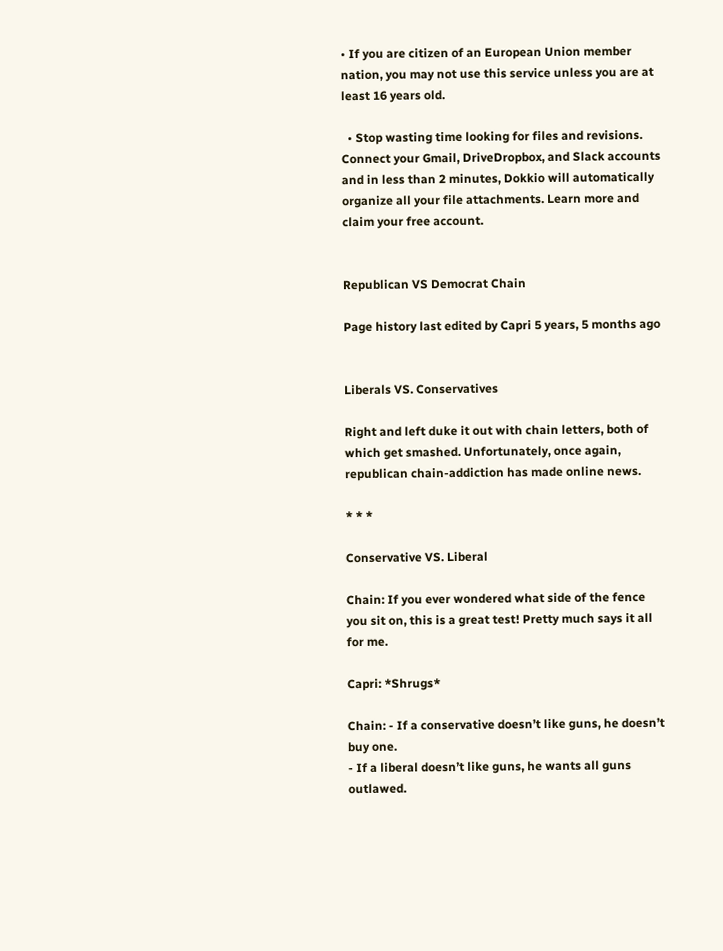• If you are citizen of an European Union member nation, you may not use this service unless you are at least 16 years old.

  • Stop wasting time looking for files and revisions. Connect your Gmail, DriveDropbox, and Slack accounts and in less than 2 minutes, Dokkio will automatically organize all your file attachments. Learn more and claim your free account.


Republican VS Democrat Chain

Page history last edited by Capri 5 years, 5 months ago


Liberals VS. Conservatives

Right and left duke it out with chain letters, both of which get smashed. Unfortunately, once again, republican chain-addiction has made online news.

* * *

Conservative VS. Liberal

Chain: If you ever wondered what side of the fence you sit on, this is a great test! Pretty much says it all for me.

Capri: *Shrugs*

Chain: - If a conservative doesn’t like guns, he doesn’t buy one.
- If a liberal doesn’t like guns, he wants all guns outlawed.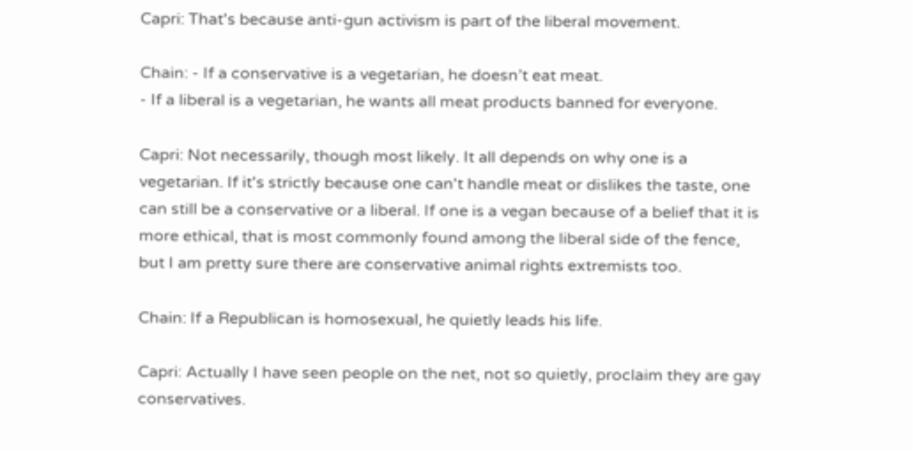Capri: That's because anti-gun activism is part of the liberal movement.

Chain: - If a conservative is a vegetarian, he doesn’t eat meat.
- If a liberal is a vegetarian, he wants all meat products banned for everyone.

Capri: Not necessarily, though most likely. It all depends on why one is a vegetarian. If it's strictly because one can't handle meat or dislikes the taste, one can still be a conservative or a liberal. If one is a vegan because of a belief that it is more ethical, that is most commonly found among the liberal side of the fence, but I am pretty sure there are conservative animal rights extremists too.

Chain: If a Republican is homosexual, he quietly leads his life.

Capri: Actually I have seen people on the net, not so quietly, proclaim they are gay conservatives.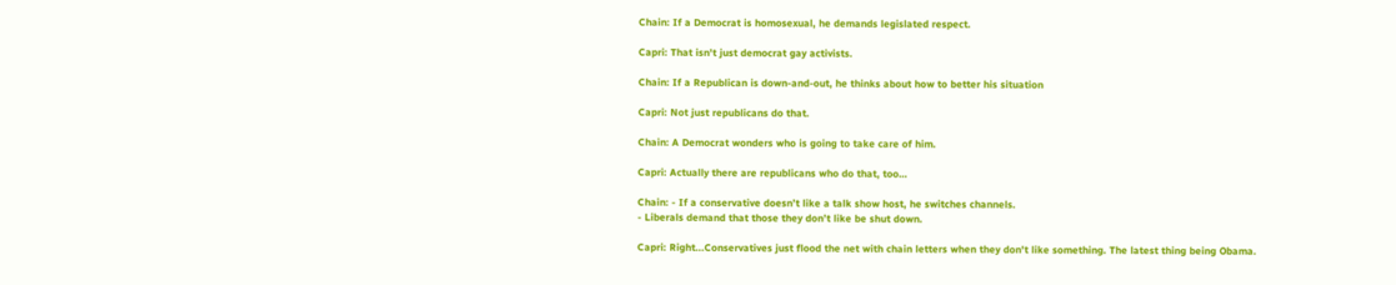Chain: If a Democrat is homosexual, he demands legislated respect.

Capri: That isn't just democrat gay activists.

Chain: If a Republican is down-and-out, he thinks about how to better his situation

Capri: Not just republicans do that.

Chain: A Democrat wonders who is going to take care of him.

Capri: Actually there are republicans who do that, too…

Chain: - If a conservative doesn’t like a talk show host, he switches channels.
- Liberals demand that those they don’t like be shut down.

Capri: Right...Conservatives just flood the net with chain letters when they don't like something. The latest thing being Obama.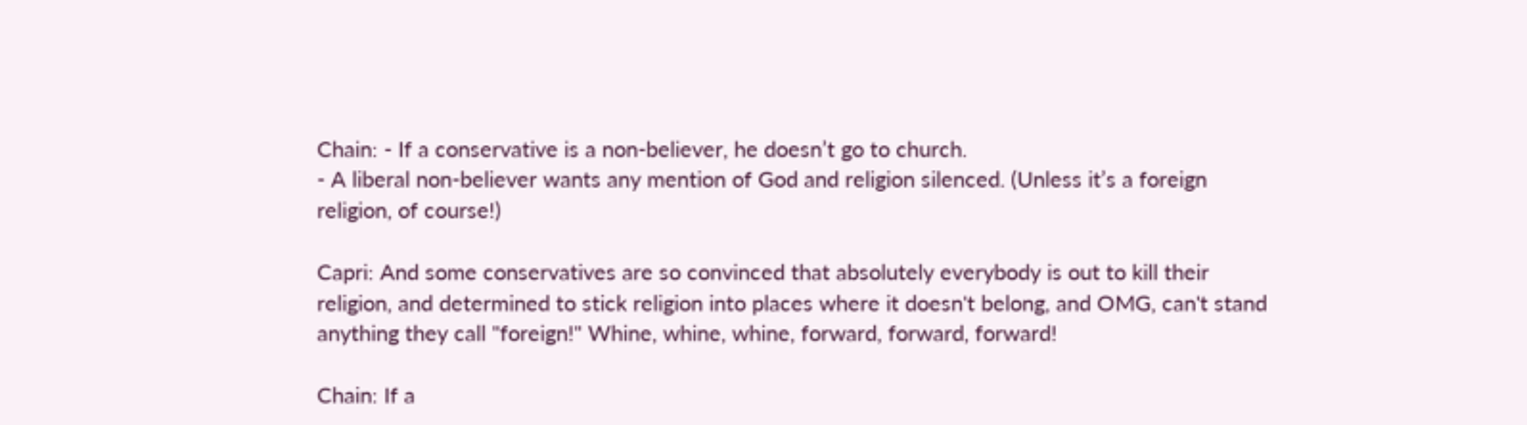Chain: - If a conservative is a non-believer, he doesn’t go to church.
- A liberal non-believer wants any mention of God and religion silenced. (Unless it’s a foreign religion, of course!)

Capri: And some conservatives are so convinced that absolutely everybody is out to kill their religion, and determined to stick religion into places where it doesn't belong, and OMG, can't stand anything they call "foreign!" Whine, whine, whine, forward, forward, forward!

Chain: If a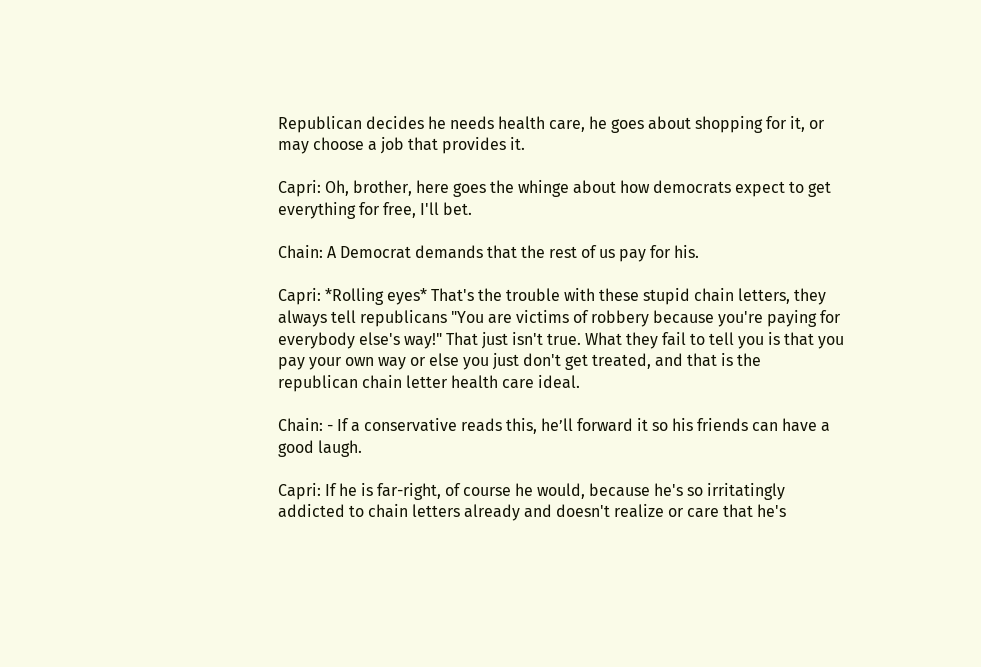Republican decides he needs health care, he goes about shopping for it, or may choose a job that provides it.

Capri: Oh, brother, here goes the whinge about how democrats expect to get everything for free, I'll bet.

Chain: A Democrat demands that the rest of us pay for his.

Capri: *Rolling eyes* That's the trouble with these stupid chain letters, they always tell republicans "You are victims of robbery because you're paying for everybody else's way!" That just isn't true. What they fail to tell you is that you pay your own way or else you just don't get treated, and that is the republican chain letter health care ideal.

Chain: - If a conservative reads this, he’ll forward it so his friends can have a good laugh.

Capri: If he is far-right, of course he would, because he's so irritatingly addicted to chain letters already and doesn't realize or care that he's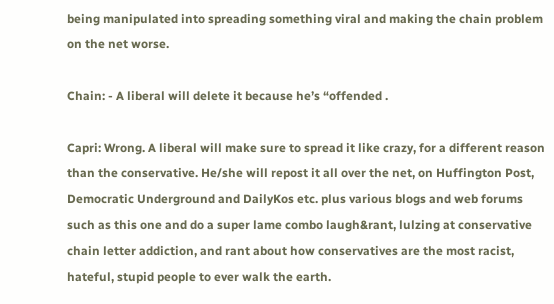being manipulated into spreading something viral and making the chain problem on the net worse.

Chain: - A liberal will delete it because he’s “offended .

Capri: Wrong. A liberal will make sure to spread it like crazy, for a different reason than the conservative. He/she will repost it all over the net, on Huffington Post, Democratic Underground and DailyKos etc. plus various blogs and web forums such as this one and do a super lame combo laugh&rant, lulzing at conservative chain letter addiction, and rant about how conservatives are the most racist, hateful, stupid people to ever walk the earth.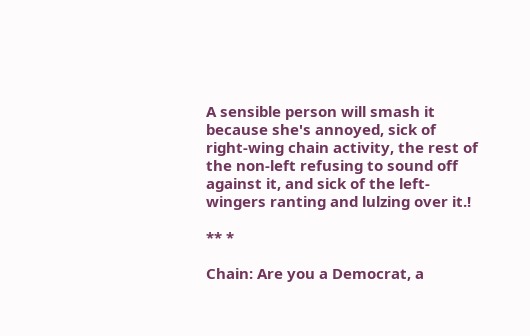A sensible person will smash it because she's annoyed, sick of right-wing chain activity, the rest of the non-left refusing to sound off against it, and sick of the left-wingers ranting and lulzing over it.!

** *

Chain: Are you a Democrat, a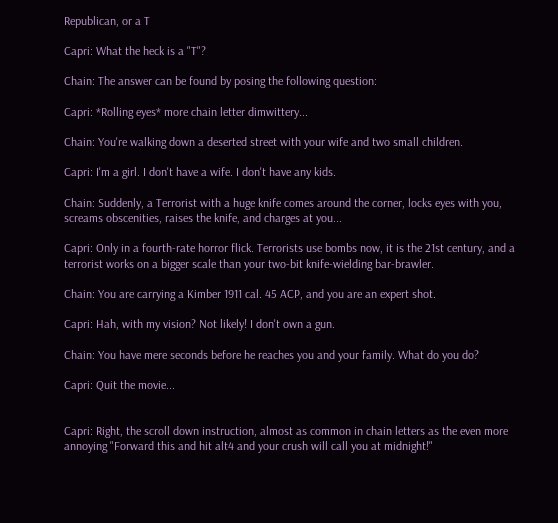Republican, or a T

Capri: What the heck is a "T"?

Chain: The answer can be found by posing the following question:

Capri: *Rolling eyes* more chain letter dimwittery...

Chain: You're walking down a deserted street with your wife and two small children.

Capri: I'm a girl. I don't have a wife. I don't have any kids.

Chain: Suddenly, a Terrorist with a huge knife comes around the corner, locks eyes with you, screams obscenities, raises the knife, and charges at you...

Capri: Only in a fourth-rate horror flick. Terrorists use bombs now, it is the 21st century, and a terrorist works on a bigger scale than your two-bit knife-wielding bar-brawler.

Chain: You are carrying a Kimber 1911 cal. 45 ACP, and you are an expert shot.

Capri: Hah, with my vision? Not likely! I don't own a gun.

Chain: You have mere seconds before he reaches you and your family. What do you do?

Capri: Quit the movie...


Capri: Right, the scroll down instruction, almost as common in chain letters as the even more annoying "Forward this and hit alt4 and your crush will call you at midnight!"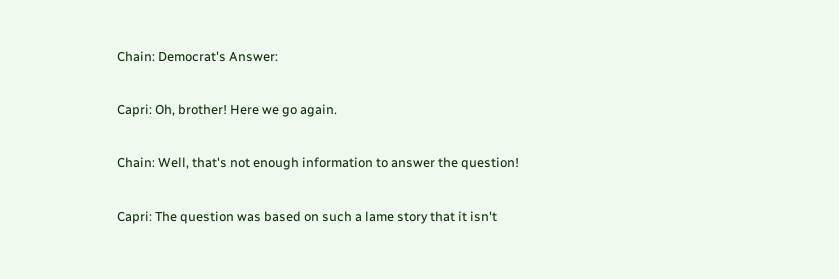Chain: Democrat's Answer:

Capri: Oh, brother! Here we go again.

Chain: Well, that's not enough information to answer the question!

Capri: The question was based on such a lame story that it isn't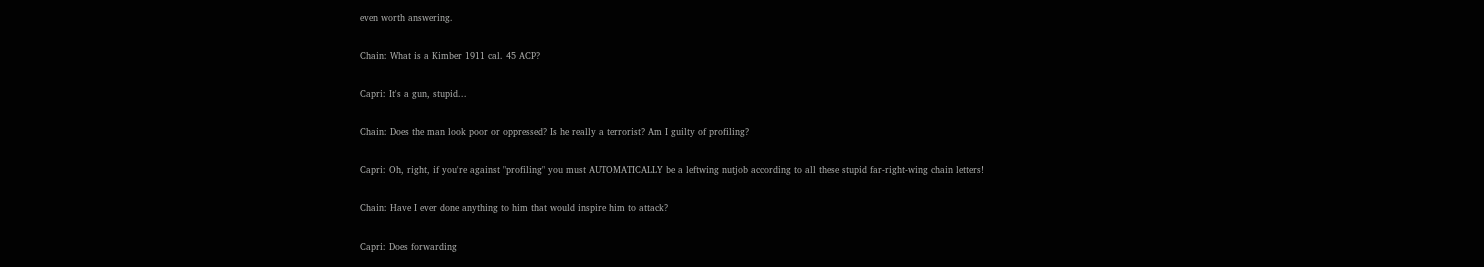even worth answering.

Chain: What is a Kimber 1911 cal. 45 ACP?

Capri: It's a gun, stupid...

Chain: Does the man look poor or oppressed? Is he really a terrorist? Am I guilty of profiling?

Capri: Oh, right, if you're against "profiling" you must AUTOMATICALLY be a leftwing nutjob according to all these stupid far-right-wing chain letters!

Chain: Have I ever done anything to him that would inspire him to attack?

Capri: Does forwarding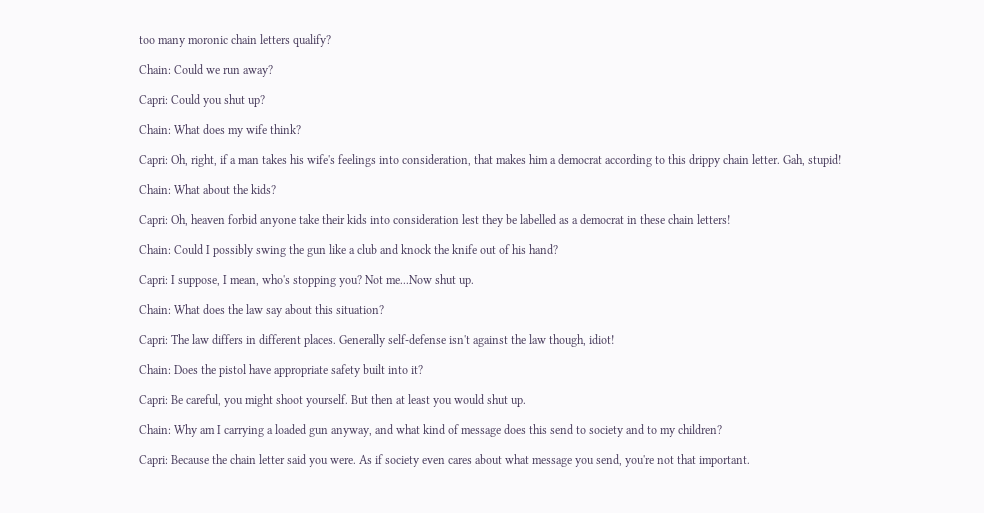too many moronic chain letters qualify?

Chain: Could we run away?

Capri: Could you shut up?

Chain: What does my wife think?

Capri: Oh, right, if a man takes his wife's feelings into consideration, that makes him a democrat according to this drippy chain letter. Gah, stupid!

Chain: What about the kids?

Capri: Oh, heaven forbid anyone take their kids into consideration lest they be labelled as a democrat in these chain letters!

Chain: Could I possibly swing the gun like a club and knock the knife out of his hand?

Capri: I suppose, I mean, who's stopping you? Not me...Now shut up.

Chain: What does the law say about this situation?

Capri: The law differs in different places. Generally self-defense isn't against the law though, idiot!

Chain: Does the pistol have appropriate safety built into it?

Capri: Be careful, you might shoot yourself. But then at least you would shut up.

Chain: Why am I carrying a loaded gun anyway, and what kind of message does this send to society and to my children?

Capri: Because the chain letter said you were. As if society even cares about what message you send, you're not that important.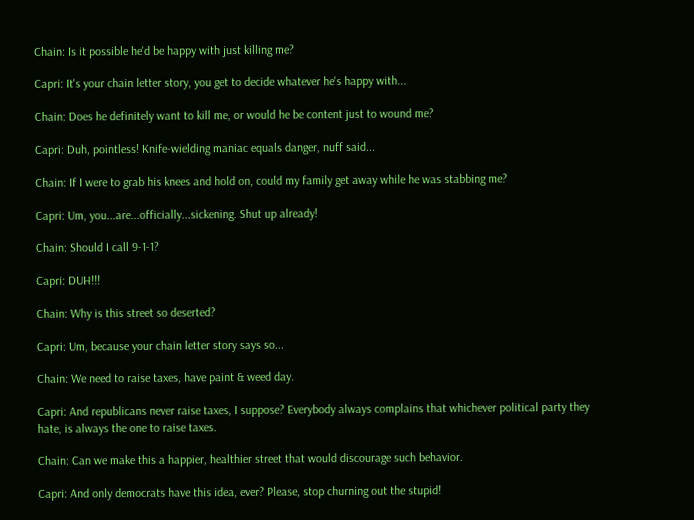Chain: Is it possible he'd be happy with just killing me?

Capri: It's your chain letter story, you get to decide whatever he's happy with...

Chain: Does he definitely want to kill me, or would he be content just to wound me?

Capri: Duh, pointless! Knife-wielding maniac equals danger, nuff said...

Chain: If I were to grab his knees and hold on, could my family get away while he was stabbing me?

Capri: Um, you...are...officially...sickening. Shut up already!

Chain: Should I call 9-1-1?

Capri: DUH!!!

Chain: Why is this street so deserted?

Capri: Um, because your chain letter story says so...

Chain: We need to raise taxes, have paint & weed day.

Capri: And republicans never raise taxes, I suppose? Everybody always complains that whichever political party they hate, is always the one to raise taxes.

Chain: Can we make this a happier, healthier street that would discourage such behavior.

Capri: And only democrats have this idea, ever? Please, stop churning out the stupid!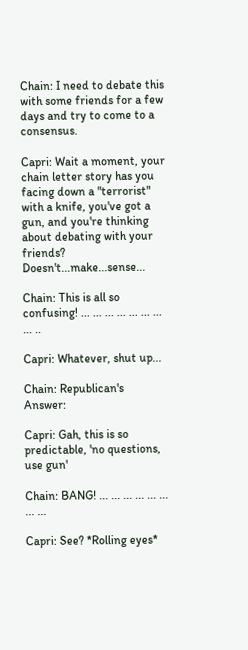Chain: I need to debate this with some friends for a few days and try to come to a consensus.

Capri: Wait a moment, your chain letter story has you facing down a "terrorist" with a knife, you've got a gun, and you're thinking about debating with your friends? Doesn't...make...sense...

Chain: This is all so confusing! ... ... ... ... ... ... ... ... ..

Capri: Whatever, shut up...

Chain: Republican's Answer:

Capri: Gah, this is so predictable, 'no questions, use gun'

Chain: BANG! ... ... ... ... ... ... ... ...

Capri: See? *Rolling eyes*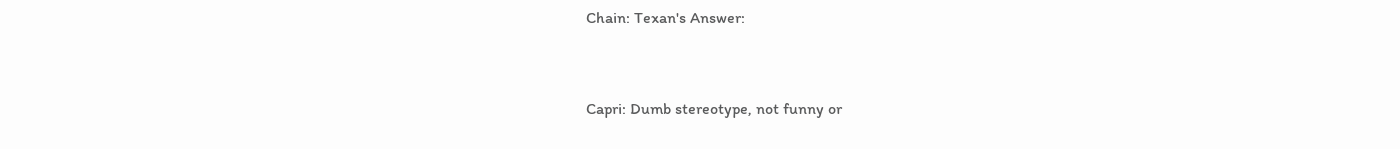Chain: Texan's Answer:


Capri: Dumb stereotype, not funny or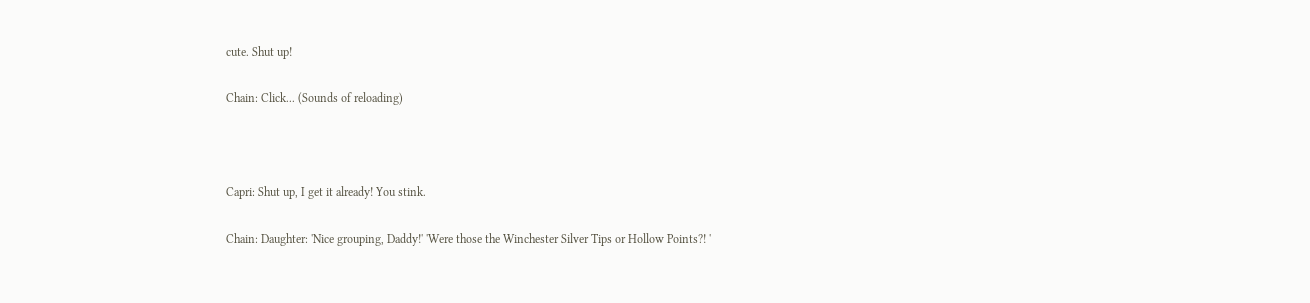cute. Shut up!

Chain: Click... (Sounds of reloading)



Capri: Shut up, I get it already! You stink.

Chain: Daughter: 'Nice grouping, Daddy!' 'Were those the Winchester Silver Tips or Hollow Points?! '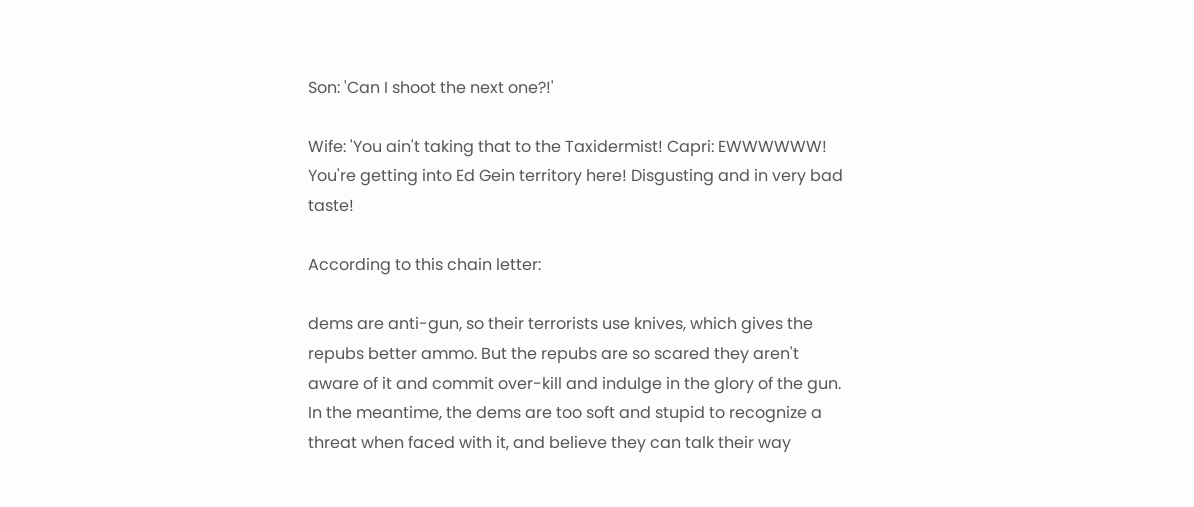Son: 'Can I shoot the next one?!'

Wife: 'You ain't taking that to the Taxidermist! Capri: EWWWWWW! You're getting into Ed Gein territory here! Disgusting and in very bad taste!

According to this chain letter:

dems are anti-gun, so their terrorists use knives, which gives the repubs better ammo. But the repubs are so scared they aren't aware of it and commit over-kill and indulge in the glory of the gun. In the meantime, the dems are too soft and stupid to recognize a threat when faced with it, and believe they can talk their way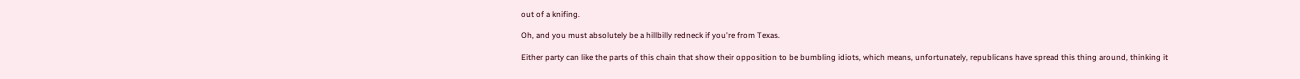out of a knifing.

Oh, and you must absolutely be a hillbilly redneck if you're from Texas.

Either party can like the parts of this chain that show their opposition to be bumbling idiots, which means, unfortunately, republicans have spread this thing around, thinking it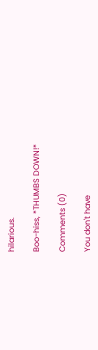hilarious.

Boo-hiss, *THUMBS DOWN!*

Comments (0)

You don't have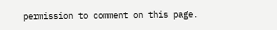permission to comment on this page.